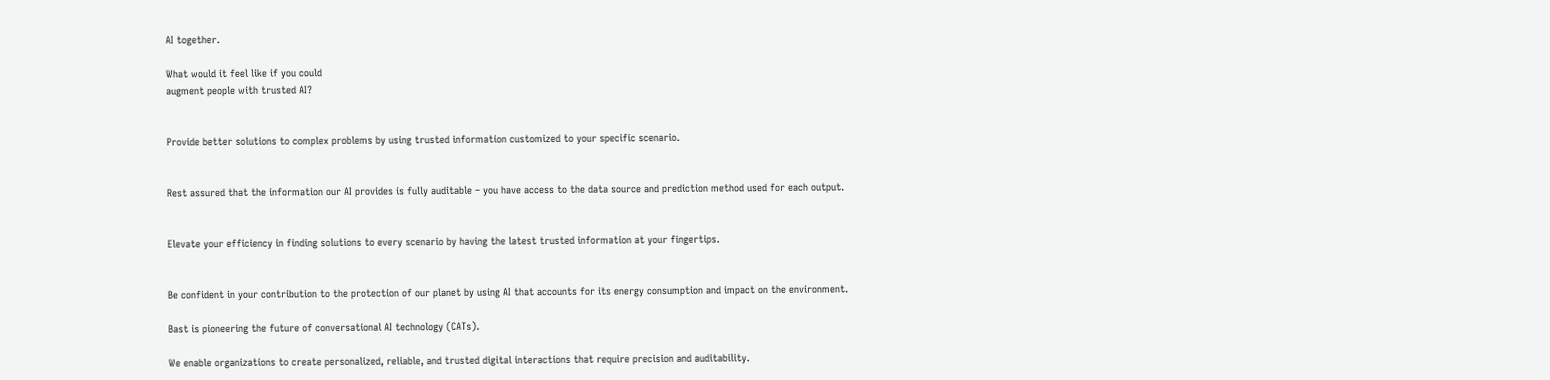AI together.

What would it feel like if you could
augment people with trusted AI?


Provide better solutions to complex problems by using trusted information customized to your specific scenario.


Rest assured that the information our AI provides is fully auditable – you have access to the data source and prediction method used for each output.


Elevate your efficiency in finding solutions to every scenario by having the latest trusted information at your fingertips.


Be confident in your contribution to the protection of our planet by using AI that accounts for its energy consumption and impact on the environment.

Bast is pioneering the future of conversational AI technology (CATs).

We enable organizations to create personalized, reliable, and trusted digital interactions that require precision and auditability.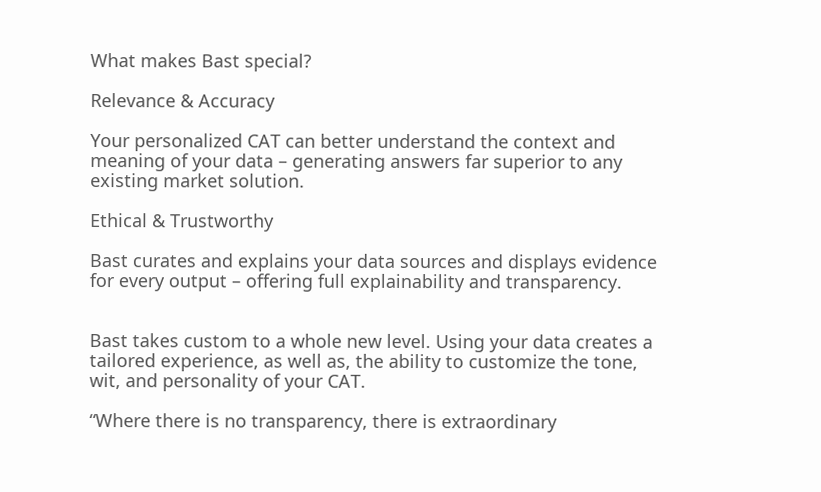What makes Bast special?

Relevance & Accuracy

Your personalized CAT can better understand the context and meaning of your data – generating answers far superior to any existing market solution.

Ethical & Trustworthy

Bast curates and explains your data sources and displays evidence for every output – offering full explainability and transparency.


Bast takes custom to a whole new level. Using your data creates a tailored experience, as well as, the ability to customize the tone, wit, and personality of your CAT.

“Where there is no transparency, there is extraordinary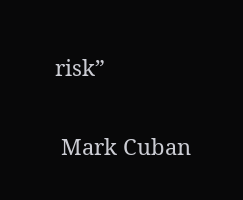risk”

 Mark Cuban